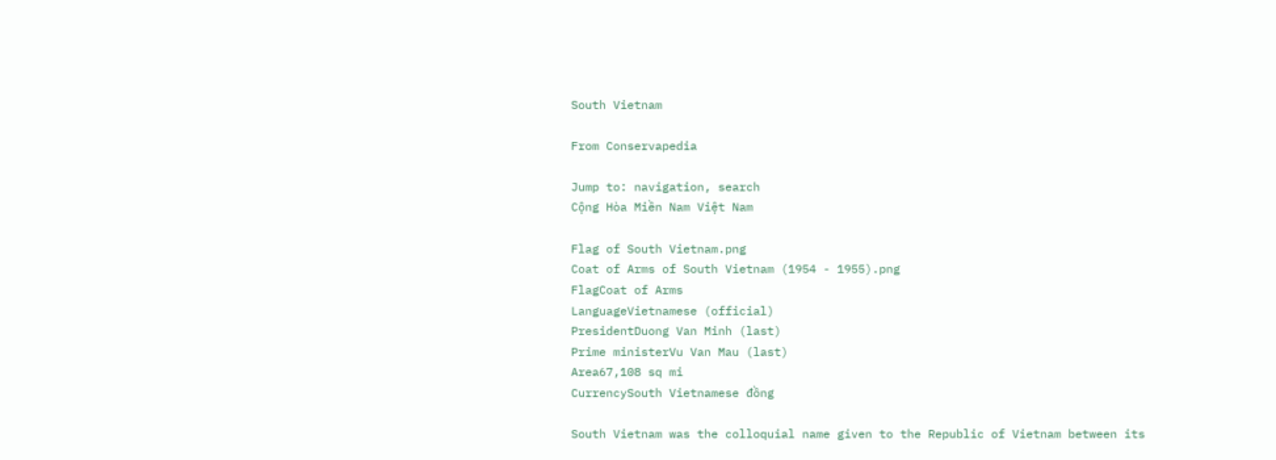South Vietnam

From Conservapedia

Jump to: navigation, search
Cộng Hòa Miền Nam Việt Nam

Flag of South Vietnam.png
Coat of Arms of South Vietnam (1954 - 1955).png
FlagCoat of Arms
LanguageVietnamese (official)
PresidentDuong Van Minh (last)
Prime ministerVu Van Mau (last)
Area67,108 sq mi
CurrencySouth Vietnamese đồng

South Vietnam was the colloquial name given to the Republic of Vietnam between its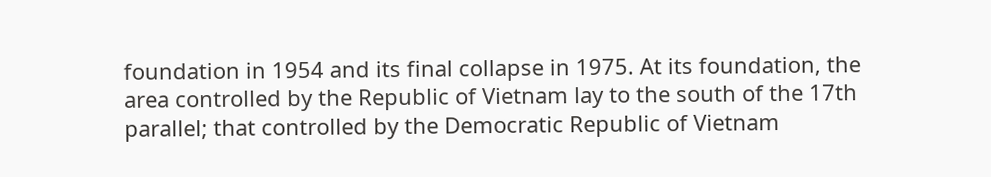foundation in 1954 and its final collapse in 1975. At its foundation, the area controlled by the Republic of Vietnam lay to the south of the 17th parallel; that controlled by the Democratic Republic of Vietnam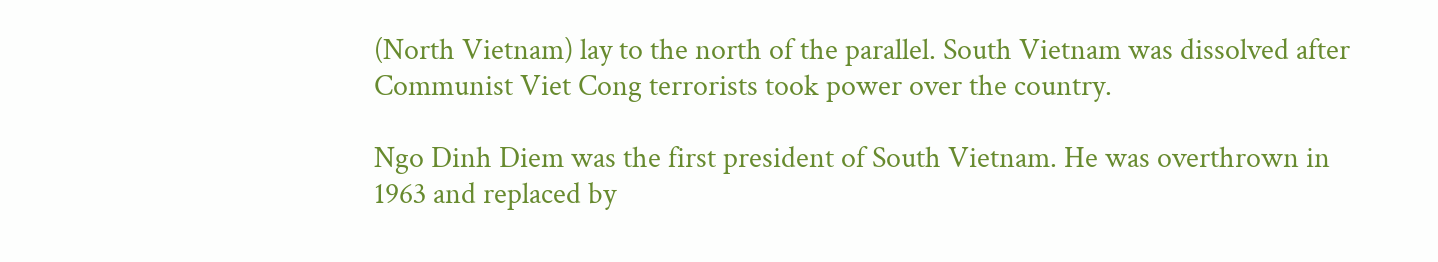(North Vietnam) lay to the north of the parallel. South Vietnam was dissolved after Communist Viet Cong terrorists took power over the country.

Ngo Dinh Diem was the first president of South Vietnam. He was overthrown in 1963 and replaced by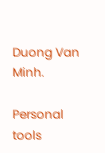Duong Van Minh.

Personal tools